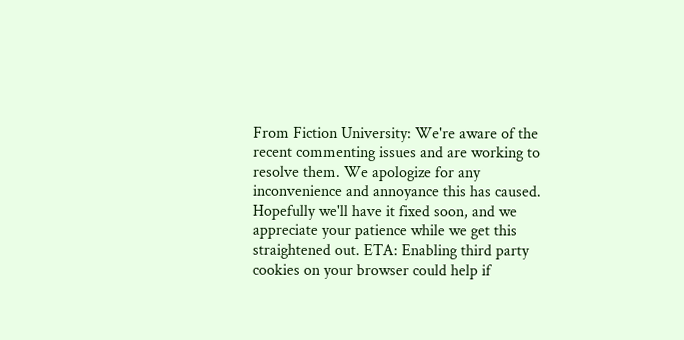From Fiction University: We're aware of the recent commenting issues and are working to resolve them. We apologize for any inconvenience and annoyance this has caused. Hopefully we'll have it fixed soon, and we appreciate your patience while we get this straightened out. ETA: Enabling third party cookies on your browser could help if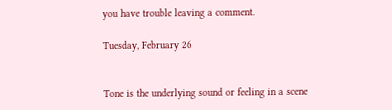you have trouble leaving a comment.

Tuesday, February 26


Tone is the underlying sound or feeling in a scene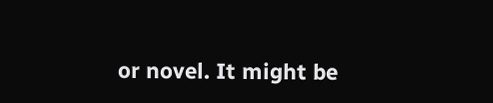or novel. It might be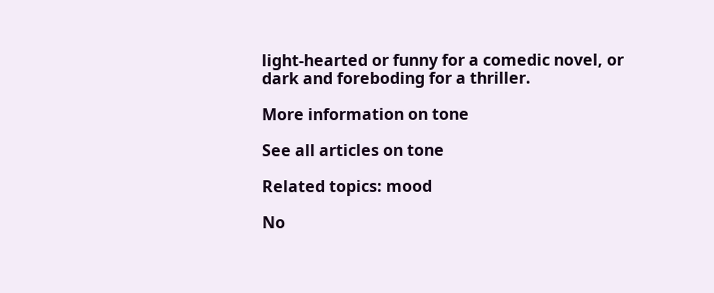light-hearted or funny for a comedic novel, or dark and foreboding for a thriller.

More information on tone

See all articles on tone

Related topics: mood

No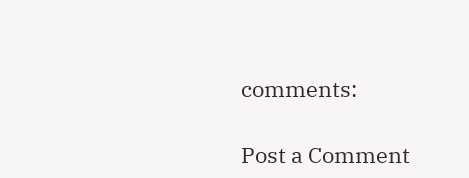comments:

Post a Comment